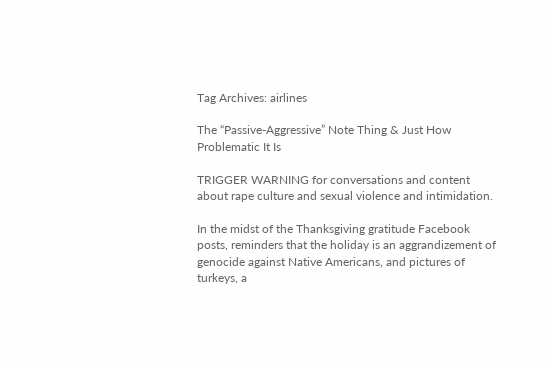Tag Archives: airlines

The “Passive-Aggressive” Note Thing & Just How Problematic It Is

TRIGGER WARNING for conversations and content about rape culture and sexual violence and intimidation.

In the midst of the Thanksgiving gratitude Facebook posts, reminders that the holiday is an aggrandizement of genocide against Native Americans, and pictures of turkeys, a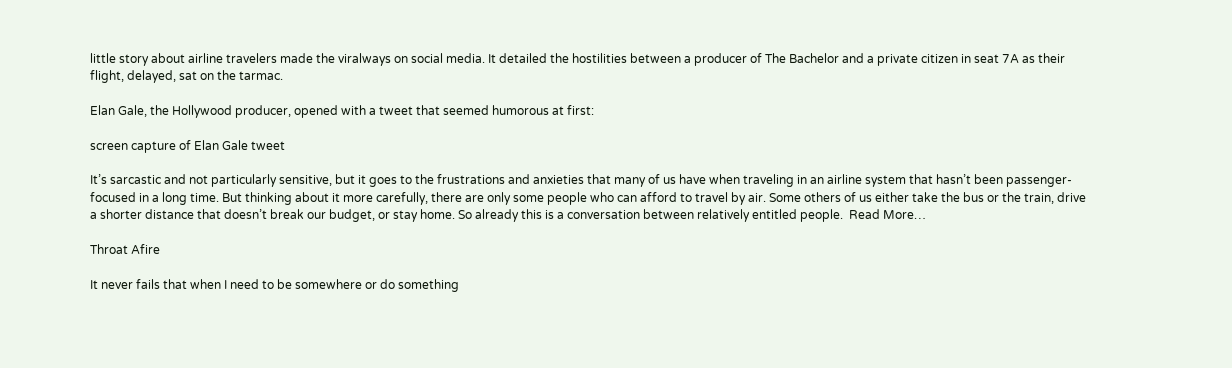little story about airline travelers made the viralways on social media. It detailed the hostilities between a producer of The Bachelor and a private citizen in seat 7A as their flight, delayed, sat on the tarmac.

Elan Gale, the Hollywood producer, opened with a tweet that seemed humorous at first:

screen capture of Elan Gale tweet

It’s sarcastic and not particularly sensitive, but it goes to the frustrations and anxieties that many of us have when traveling in an airline system that hasn’t been passenger-focused in a long time. But thinking about it more carefully, there are only some people who can afford to travel by air. Some others of us either take the bus or the train, drive a shorter distance that doesn’t break our budget, or stay home. So already this is a conversation between relatively entitled people.  Read More…

Throat Afire

It never fails that when I need to be somewhere or do something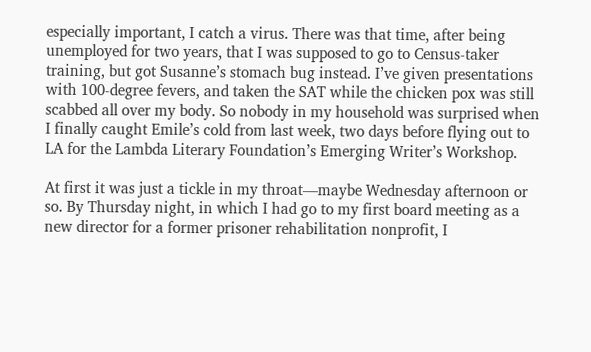especially important, I catch a virus. There was that time, after being unemployed for two years, that I was supposed to go to Census-taker training, but got Susanne’s stomach bug instead. I’ve given presentations with 100-degree fevers, and taken the SAT while the chicken pox was still scabbed all over my body. So nobody in my household was surprised when I finally caught Emile’s cold from last week, two days before flying out to LA for the Lambda Literary Foundation’s Emerging Writer’s Workshop.

At first it was just a tickle in my throat—maybe Wednesday afternoon or so. By Thursday night, in which I had go to my first board meeting as a new director for a former prisoner rehabilitation nonprofit, I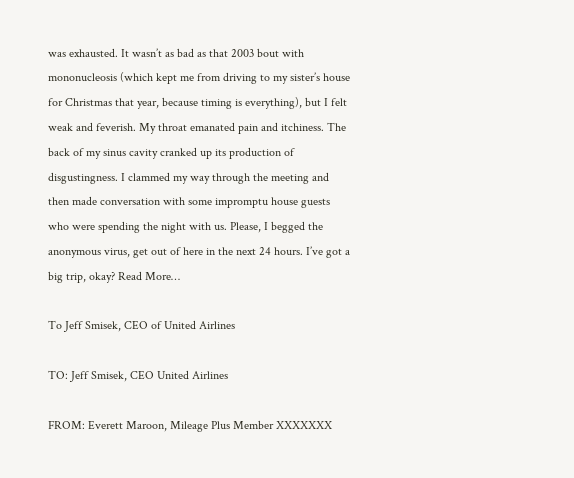was exhausted. It wasn’t as bad as that 2003 bout with mononucleosis (which kept me from driving to my sister’s house for Christmas that year, because timing is everything), but I felt weak and feverish. My throat emanated pain and itchiness. The back of my sinus cavity cranked up its production of disgustingness. I clammed my way through the meeting and then made conversation with some impromptu house guests who were spending the night with us. Please, I begged the anonymous virus, get out of here in the next 24 hours. I’ve got a big trip, okay? Read More…

To Jeff Smisek, CEO of United Airlines

TO: Jeff Smisek, CEO United Airlines

FROM: Everett Maroon, Mileage Plus Member XXXXXXX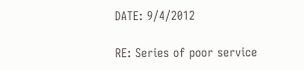DATE: 9/4/2012

RE: Series of poor service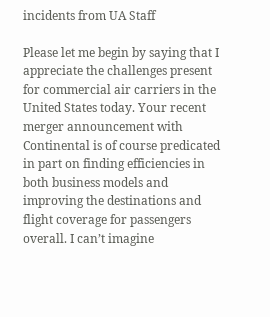incidents from UA Staff

Please let me begin by saying that I appreciate the challenges present for commercial air carriers in the United States today. Your recent merger announcement with Continental is of course predicated in part on finding efficiencies in both business models and improving the destinations and flight coverage for passengers overall. I can’t imagine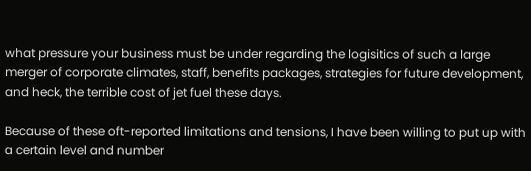what pressure your business must be under regarding the logisitics of such a large merger of corporate climates, staff, benefits packages, strategies for future development, and heck, the terrible cost of jet fuel these days.

Because of these oft-reported limitations and tensions, I have been willing to put up with a certain level and number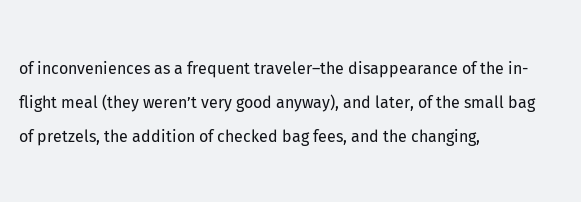of inconveniences as a frequent traveler–the disappearance of the in-flight meal (they weren’t very good anyway), and later, of the small bag of pretzels, the addition of checked bag fees, and the changing,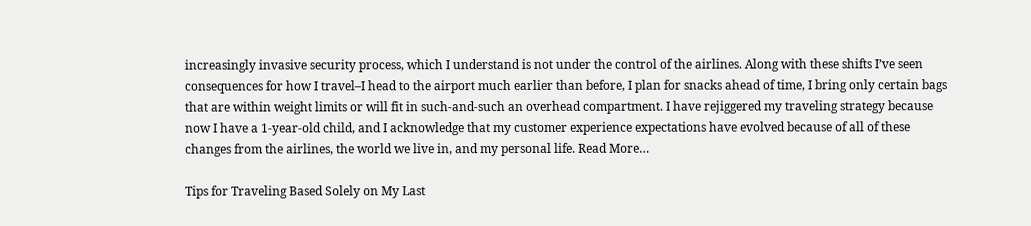increasingly invasive security process, which I understand is not under the control of the airlines. Along with these shifts I’ve seen consequences for how I travel–I head to the airport much earlier than before, I plan for snacks ahead of time, I bring only certain bags that are within weight limits or will fit in such-and-such an overhead compartment. I have rejiggered my traveling strategy because now I have a 1-year-old child, and I acknowledge that my customer experience expectations have evolved because of all of these changes from the airlines, the world we live in, and my personal life. Read More…

Tips for Traveling Based Solely on My Last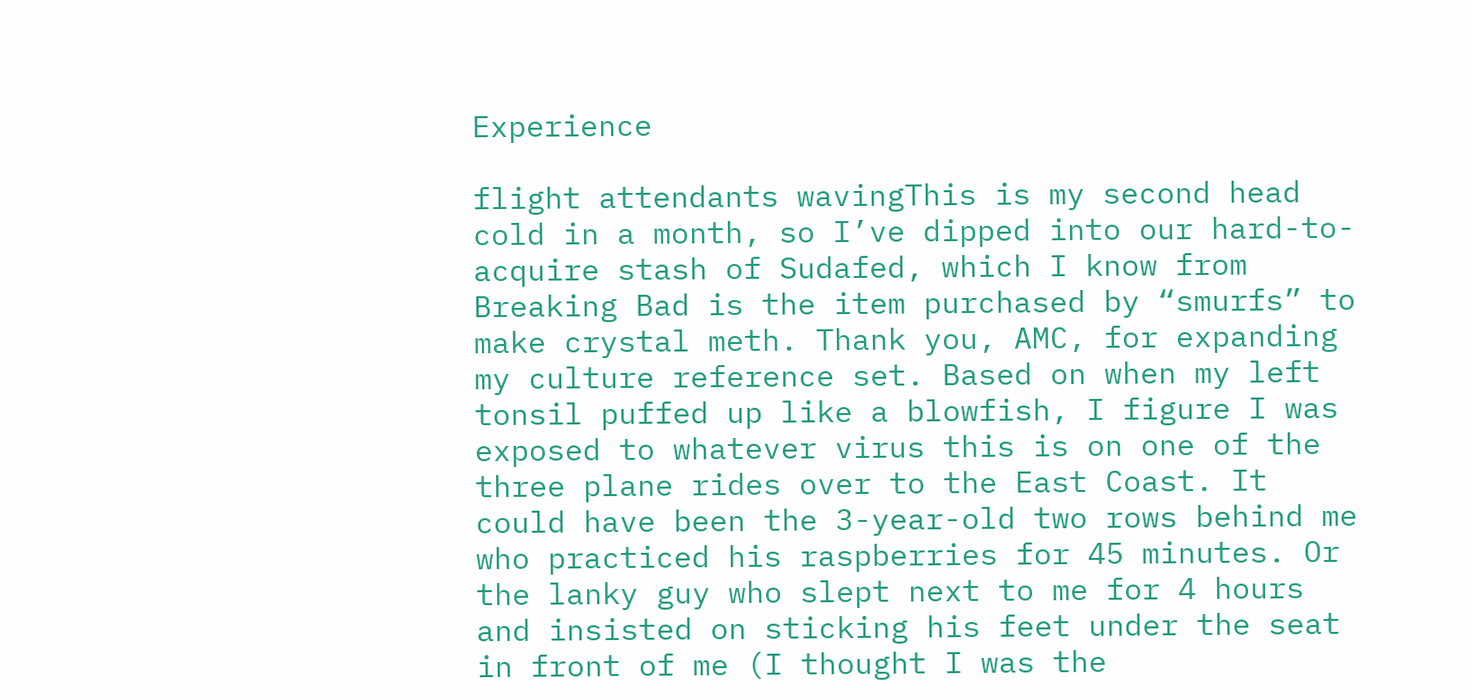Experience

flight attendants wavingThis is my second head cold in a month, so I’ve dipped into our hard-to-acquire stash of Sudafed, which I know from Breaking Bad is the item purchased by “smurfs” to make crystal meth. Thank you, AMC, for expanding my culture reference set. Based on when my left tonsil puffed up like a blowfish, I figure I was exposed to whatever virus this is on one of the three plane rides over to the East Coast. It could have been the 3-year-old two rows behind me who practiced his raspberries for 45 minutes. Or the lanky guy who slept next to me for 4 hours and insisted on sticking his feet under the seat in front of me (I thought I was the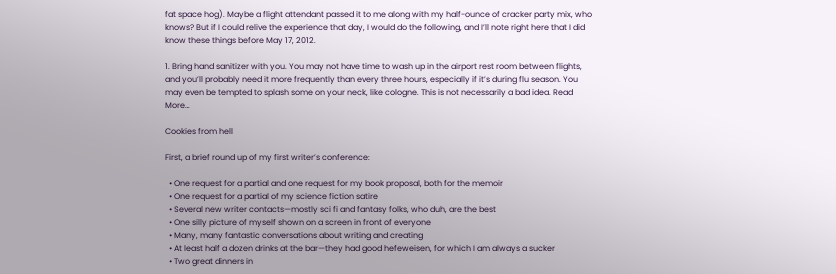fat space hog). Maybe a flight attendant passed it to me along with my half-ounce of cracker party mix, who knows? But if I could relive the experience that day, I would do the following, and I’ll note right here that I did know these things before May 17, 2012.

1. Bring hand sanitizer with you. You may not have time to wash up in the airport rest room between flights, and you’ll probably need it more frequently than every three hours, especially if it’s during flu season. You may even be tempted to splash some on your neck, like cologne. This is not necessarily a bad idea. Read More…

Cookies from hell

First, a brief round up of my first writer’s conference:

  • One request for a partial and one request for my book proposal, both for the memoir
  • One request for a partial of my science fiction satire
  • Several new writer contacts—mostly sci fi and fantasy folks, who duh, are the best
  • One silly picture of myself shown on a screen in front of everyone
  • Many, many fantastic conversations about writing and creating
  • At least half a dozen drinks at the bar—they had good hefeweisen, for which I am always a sucker
  • Two great dinners in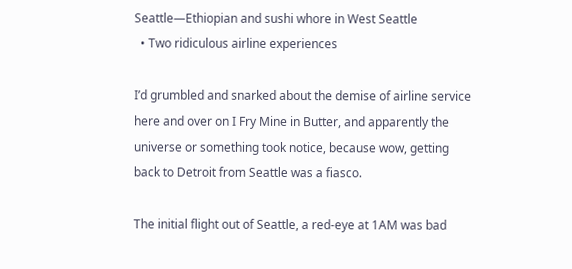Seattle—Ethiopian and sushi whore in West Seattle
  • Two ridiculous airline experiences

I’d grumbled and snarked about the demise of airline service here and over on I Fry Mine in Butter, and apparently the universe or something took notice, because wow, getting back to Detroit from Seattle was a fiasco.

The initial flight out of Seattle, a red-eye at 1AM was bad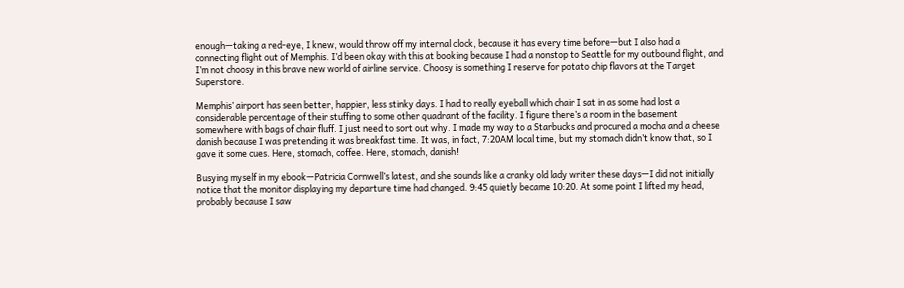enough—taking a red-eye, I knew, would throw off my internal clock, because it has every time before—but I also had a connecting flight out of Memphis. I’d been okay with this at booking because I had a nonstop to Seattle for my outbound flight, and I’m not choosy in this brave new world of airline service. Choosy is something I reserve for potato chip flavors at the Target Superstore.

Memphis’ airport has seen better, happier, less stinky days. I had to really eyeball which chair I sat in as some had lost a considerable percentage of their stuffing to some other quadrant of the facility. I figure there’s a room in the basement somewhere with bags of chair fluff. I just need to sort out why. I made my way to a Starbucks and procured a mocha and a cheese danish because I was pretending it was breakfast time. It was, in fact, 7:20AM local time, but my stomach didn’t know that, so I gave it some cues. Here, stomach, coffee. Here, stomach, danish!

Busying myself in my ebook—Patricia Cornwell’s latest, and she sounds like a cranky old lady writer these days—I did not initially notice that the monitor displaying my departure time had changed. 9:45 quietly became 10:20. At some point I lifted my head, probably because I saw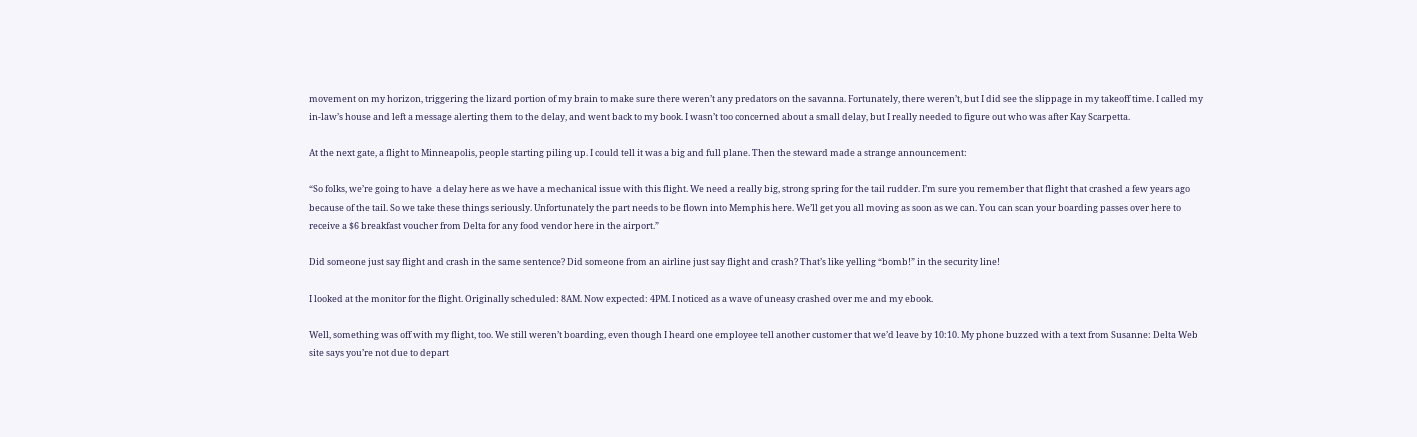movement on my horizon, triggering the lizard portion of my brain to make sure there weren’t any predators on the savanna. Fortunately, there weren’t, but I did see the slippage in my takeoff time. I called my in-law’s house and left a message alerting them to the delay, and went back to my book. I wasn’t too concerned about a small delay, but I really needed to figure out who was after Kay Scarpetta.

At the next gate, a flight to Minneapolis, people starting piling up. I could tell it was a big and full plane. Then the steward made a strange announcement:

“So folks, we’re going to have  a delay here as we have a mechanical issue with this flight. We need a really big, strong spring for the tail rudder. I’m sure you remember that flight that crashed a few years ago because of the tail. So we take these things seriously. Unfortunately the part needs to be flown into Memphis here. We’ll get you all moving as soon as we can. You can scan your boarding passes over here to receive a $6 breakfast voucher from Delta for any food vendor here in the airport.”

Did someone just say flight and crash in the same sentence? Did someone from an airline just say flight and crash? That’s like yelling “bomb!” in the security line!

I looked at the monitor for the flight. Originally scheduled: 8AM. Now expected: 4PM. I noticed as a wave of uneasy crashed over me and my ebook.

Well, something was off with my flight, too. We still weren’t boarding, even though I heard one employee tell another customer that we’d leave by 10:10. My phone buzzed with a text from Susanne: Delta Web site says you’re not due to depart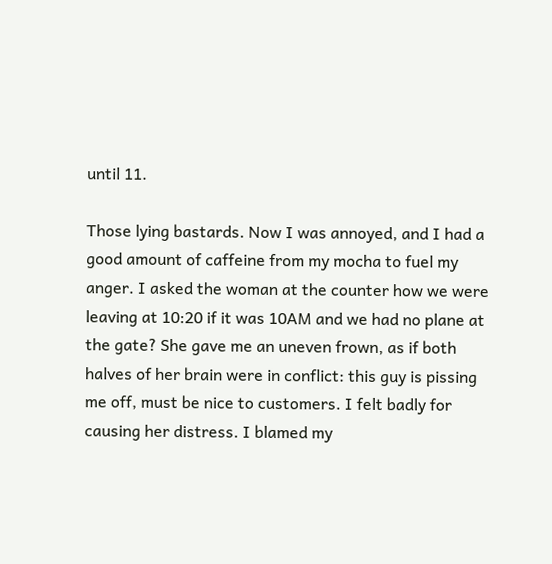until 11.

Those lying bastards. Now I was annoyed, and I had a good amount of caffeine from my mocha to fuel my anger. I asked the woman at the counter how we were leaving at 10:20 if it was 10AM and we had no plane at the gate? She gave me an uneven frown, as if both halves of her brain were in conflict: this guy is pissing me off, must be nice to customers. I felt badly for causing her distress. I blamed my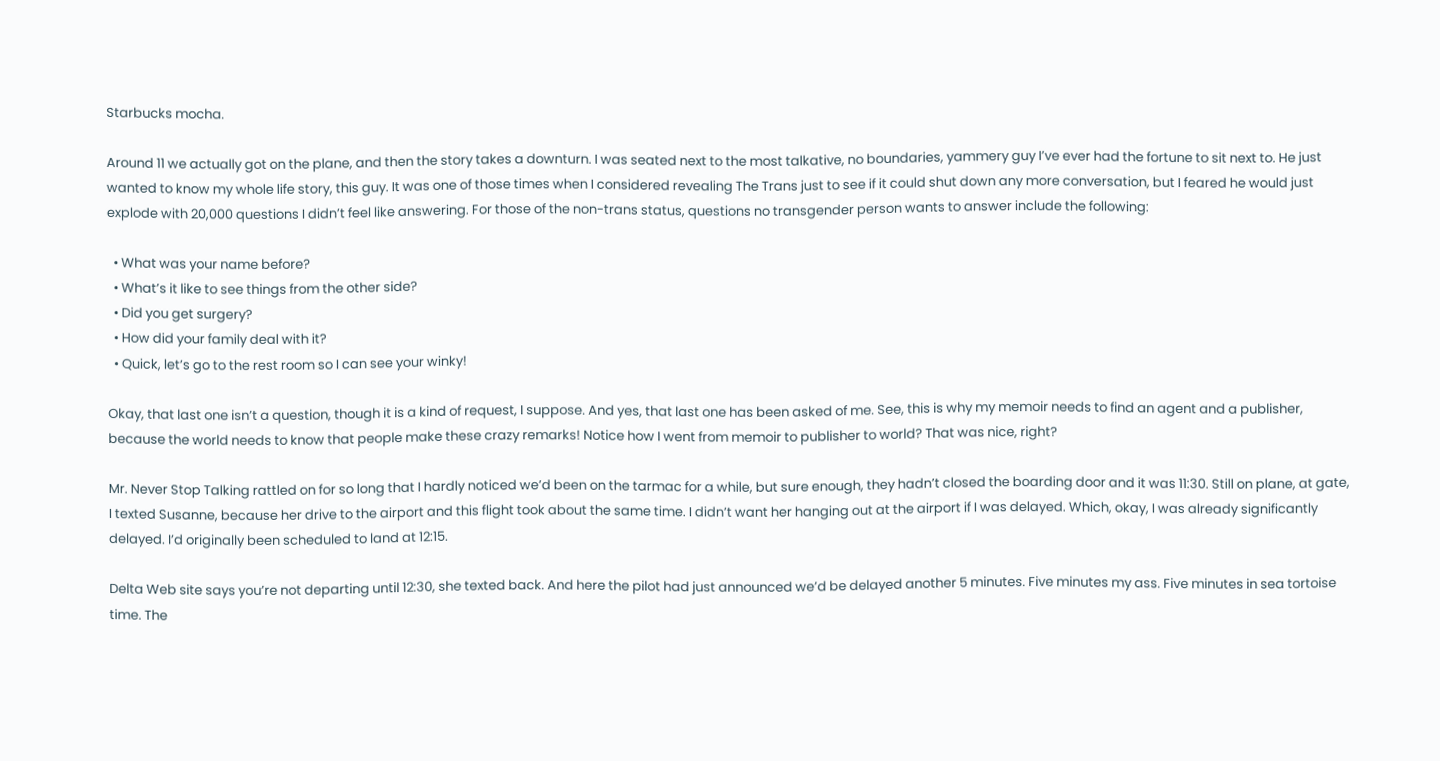Starbucks mocha.

Around 11 we actually got on the plane, and then the story takes a downturn. I was seated next to the most talkative, no boundaries, yammery guy I’ve ever had the fortune to sit next to. He just wanted to know my whole life story, this guy. It was one of those times when I considered revealing The Trans just to see if it could shut down any more conversation, but I feared he would just explode with 20,000 questions I didn’t feel like answering. For those of the non-trans status, questions no transgender person wants to answer include the following:

  • What was your name before?
  • What’s it like to see things from the other side?
  • Did you get surgery?
  • How did your family deal with it?
  • Quick, let’s go to the rest room so I can see your winky!

Okay, that last one isn’t a question, though it is a kind of request, I suppose. And yes, that last one has been asked of me. See, this is why my memoir needs to find an agent and a publisher, because the world needs to know that people make these crazy remarks! Notice how I went from memoir to publisher to world? That was nice, right?

Mr. Never Stop Talking rattled on for so long that I hardly noticed we’d been on the tarmac for a while, but sure enough, they hadn’t closed the boarding door and it was 11:30. Still on plane, at gate, I texted Susanne, because her drive to the airport and this flight took about the same time. I didn’t want her hanging out at the airport if I was delayed. Which, okay, I was already significantly delayed. I’d originally been scheduled to land at 12:15.

Delta Web site says you’re not departing until 12:30, she texted back. And here the pilot had just announced we’d be delayed another 5 minutes. Five minutes my ass. Five minutes in sea tortoise time. The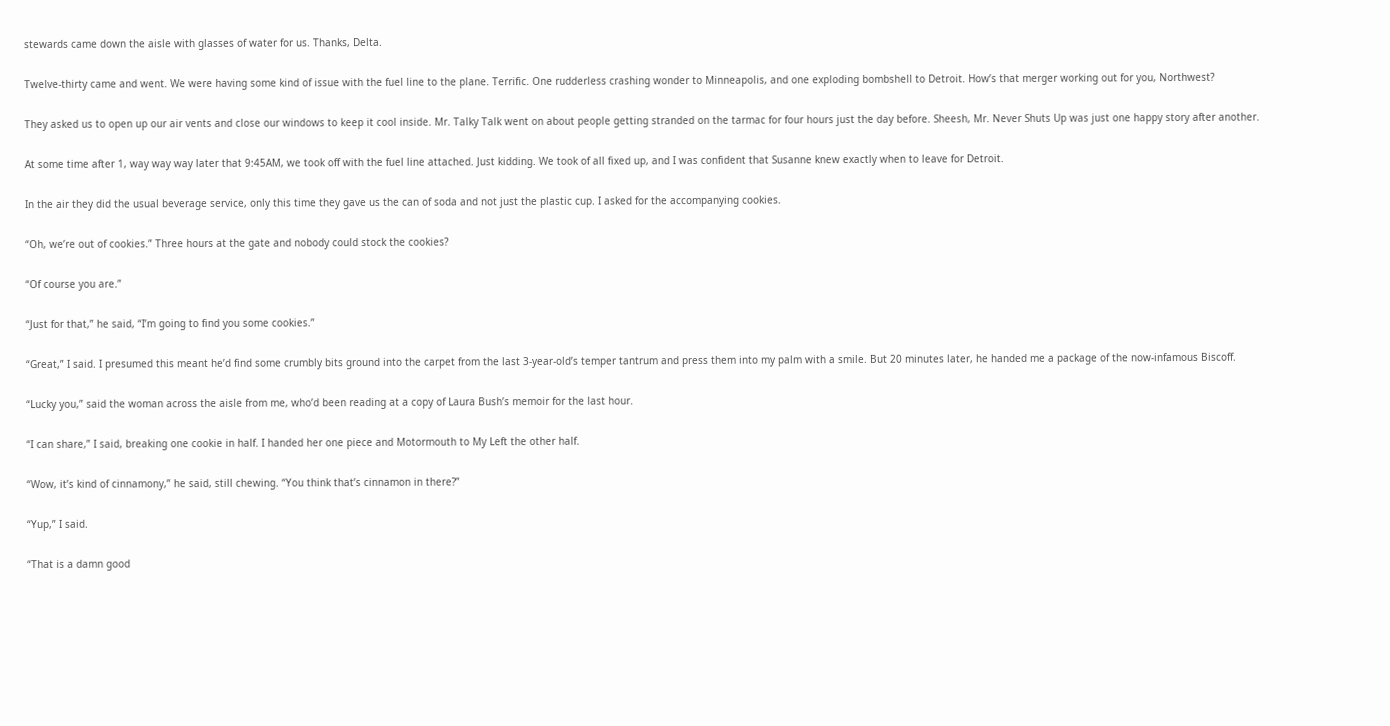stewards came down the aisle with glasses of water for us. Thanks, Delta.

Twelve-thirty came and went. We were having some kind of issue with the fuel line to the plane. Terrific. One rudderless crashing wonder to Minneapolis, and one exploding bombshell to Detroit. How’s that merger working out for you, Northwest?

They asked us to open up our air vents and close our windows to keep it cool inside. Mr. Talky Talk went on about people getting stranded on the tarmac for four hours just the day before. Sheesh, Mr. Never Shuts Up was just one happy story after another.

At some time after 1, way way way later that 9:45AM, we took off with the fuel line attached. Just kidding. We took of all fixed up, and I was confident that Susanne knew exactly when to leave for Detroit.

In the air they did the usual beverage service, only this time they gave us the can of soda and not just the plastic cup. I asked for the accompanying cookies.

“Oh, we’re out of cookies.” Three hours at the gate and nobody could stock the cookies?

“Of course you are.”

“Just for that,” he said, “I’m going to find you some cookies.”

“Great,” I said. I presumed this meant he’d find some crumbly bits ground into the carpet from the last 3-year-old’s temper tantrum and press them into my palm with a smile. But 20 minutes later, he handed me a package of the now-infamous Biscoff.

“Lucky you,” said the woman across the aisle from me, who’d been reading at a copy of Laura Bush’s memoir for the last hour.

“I can share,” I said, breaking one cookie in half. I handed her one piece and Motormouth to My Left the other half.

“Wow, it’s kind of cinnamony,” he said, still chewing. “You think that’s cinnamon in there?”

“Yup,” I said.

“That is a damn good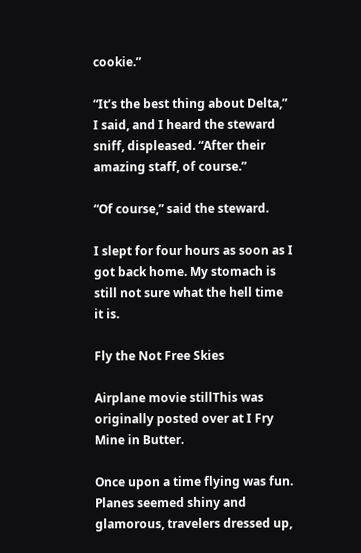cookie.”

“It’s the best thing about Delta,” I said, and I heard the steward sniff, displeased. “After their amazing staff, of course.”

“Of course,” said the steward.

I slept for four hours as soon as I got back home. My stomach is still not sure what the hell time it is.

Fly the Not Free Skies

Airplane movie stillThis was originally posted over at I Fry Mine in Butter.

Once upon a time flying was fun. Planes seemed shiny and glamorous, travelers dressed up,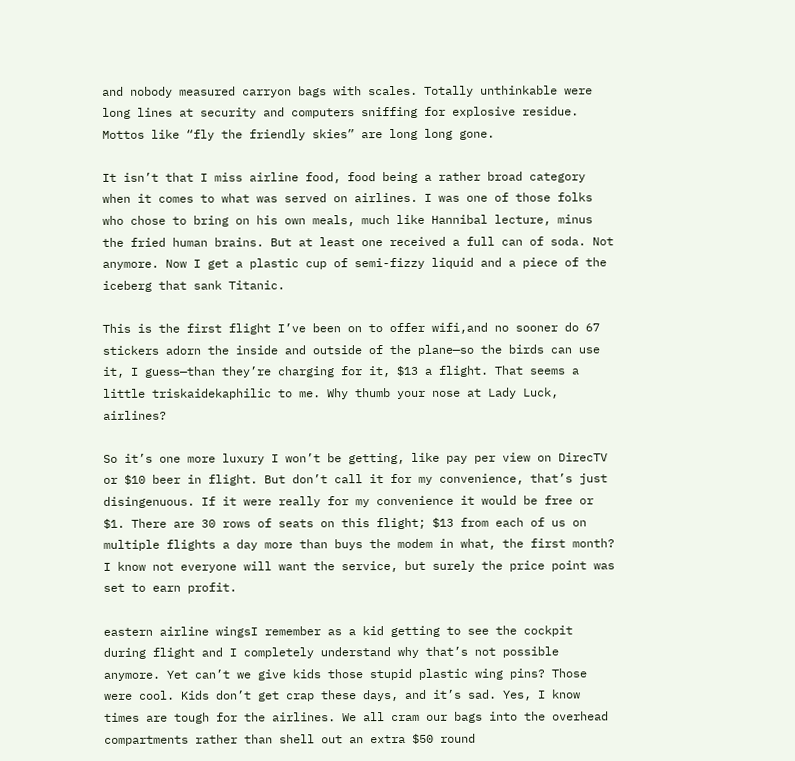and nobody measured carryon bags with scales. Totally unthinkable were long lines at security and computers sniffing for explosive residue. Mottos like “fly the friendly skies” are long long gone.

It isn’t that I miss airline food, food being a rather broad category when it comes to what was served on airlines. I was one of those folks who chose to bring on his own meals, much like Hannibal lecture, minus the fried human brains. But at least one received a full can of soda. Not anymore. Now I get a plastic cup of semi-fizzy liquid and a piece of the iceberg that sank Titanic.

This is the first flight I’ve been on to offer wifi,and no sooner do 67 stickers adorn the inside and outside of the plane—so the birds can use it, I guess—than they’re charging for it, $13 a flight. That seems a little triskaidekaphilic to me. Why thumb your nose at Lady Luck, airlines?

So it’s one more luxury I won’t be getting, like pay per view on DirecTV or $10 beer in flight. But don’t call it for my convenience, that’s just disingenuous. If it were really for my convenience it would be free or $1. There are 30 rows of seats on this flight; $13 from each of us on multiple flights a day more than buys the modem in what, the first month? I know not everyone will want the service, but surely the price point was set to earn profit.

eastern airline wingsI remember as a kid getting to see the cockpit during flight and I completely understand why that’s not possible anymore. Yet can’t we give kids those stupid plastic wing pins? Those were cool. Kids don’t get crap these days, and it’s sad. Yes, I know times are tough for the airlines. We all cram our bags into the overhead compartments rather than shell out an extra $50 round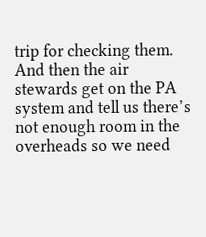trip for checking them. And then the air stewards get on the PA system and tell us there’s not enough room in the overheads so we need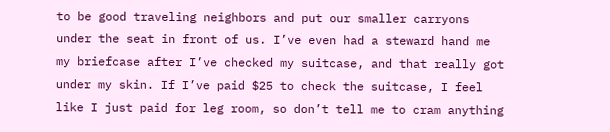to be good traveling neighbors and put our smaller carryons under the seat in front of us. I’ve even had a steward hand me my briefcase after I’ve checked my suitcase, and that really got under my skin. If I’ve paid $25 to check the suitcase, I feel like I just paid for leg room, so don’t tell me to cram anything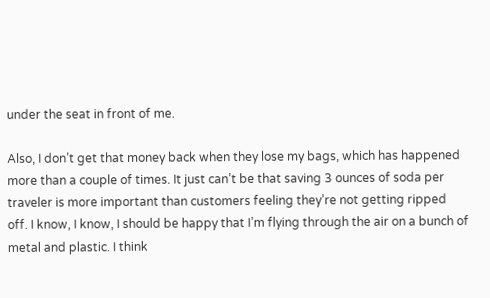under the seat in front of me.

Also, I don’t get that money back when they lose my bags, which has happened more than a couple of times. It just can’t be that saving 3 ounces of soda per traveler is more important than customers feeling they’re not getting ripped off. I know, I know, I should be happy that I’m flying through the air on a bunch of metal and plastic. I think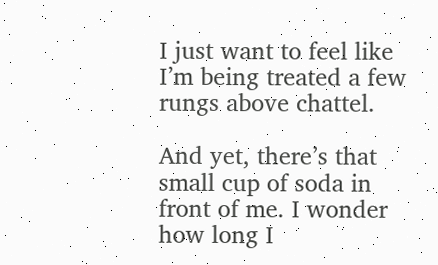I just want to feel like I’m being treated a few rungs above chattel.

And yet, there’s that small cup of soda in front of me. I wonder how long I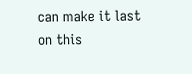can make it last on this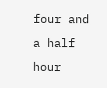four and a half hour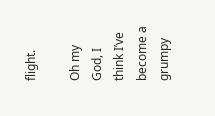flight.

Oh my God, I think I’ve become a grumpy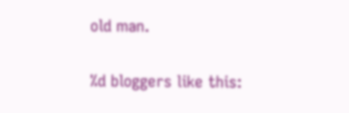old man.

%d bloggers like this: